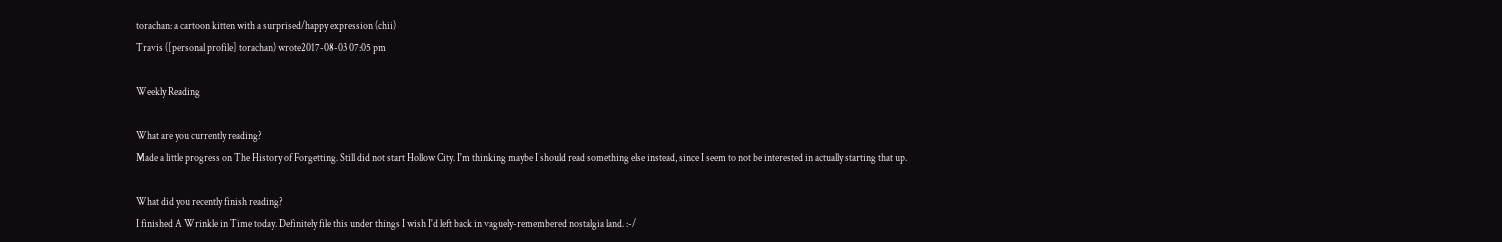torachan: a cartoon kitten with a surprised/happy expression (chii)
Travis ([personal profile] torachan) wrote2017-08-03 07:05 pm

Weekly Reading

What are you currently reading?
Made a little progress on The History of Forgetting. Still did not start Hollow City. I'm thinking maybe I should read something else instead, since I seem to not be interested in actually starting that up.

What did you recently finish reading?
I finished A Wrinkle in Time today. Definitely file this under things I wish I'd left back in vaguely-remembered nostalgia land. :-/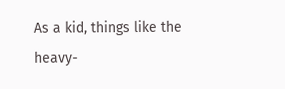As a kid, things like the heavy-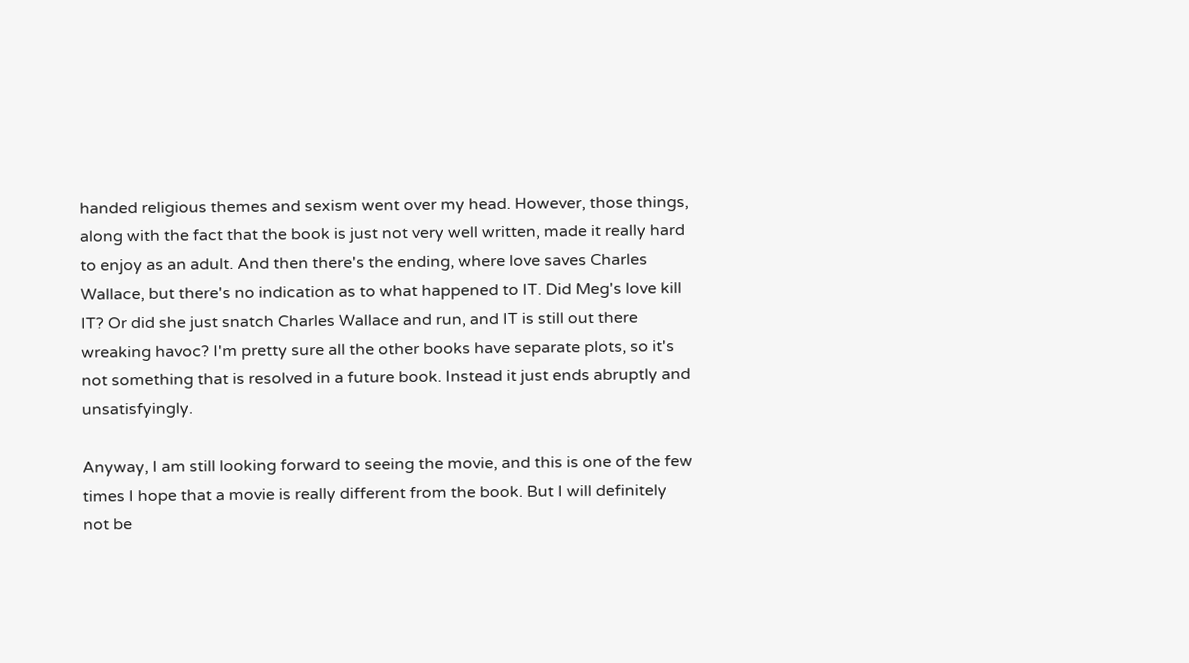handed religious themes and sexism went over my head. However, those things, along with the fact that the book is just not very well written, made it really hard to enjoy as an adult. And then there's the ending, where love saves Charles Wallace, but there's no indication as to what happened to IT. Did Meg's love kill IT? Or did she just snatch Charles Wallace and run, and IT is still out there wreaking havoc? I'm pretty sure all the other books have separate plots, so it's not something that is resolved in a future book. Instead it just ends abruptly and unsatisfyingly.

Anyway, I am still looking forward to seeing the movie, and this is one of the few times I hope that a movie is really different from the book. But I will definitely not be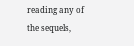reading any of the sequels,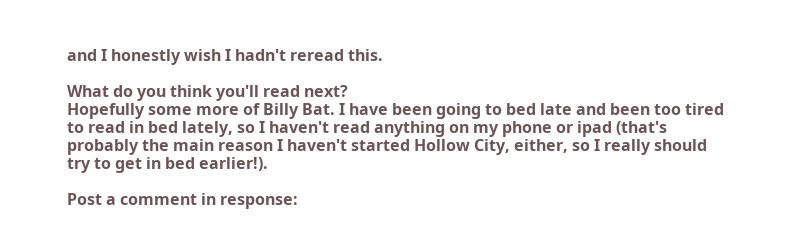and I honestly wish I hadn't reread this.

What do you think you'll read next?
Hopefully some more of Billy Bat. I have been going to bed late and been too tired to read in bed lately, so I haven't read anything on my phone or ipad (that's probably the main reason I haven't started Hollow City, either, so I really should try to get in bed earlier!).

Post a comment in response: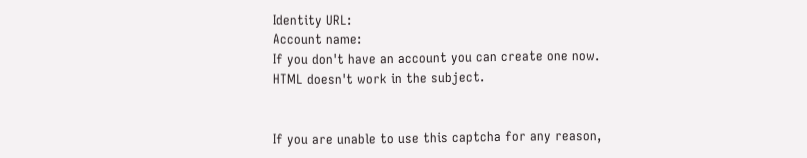Identity URL:
Account name:
If you don't have an account you can create one now.
HTML doesn't work in the subject.


If you are unable to use this captcha for any reason,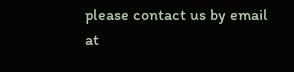please contact us by email at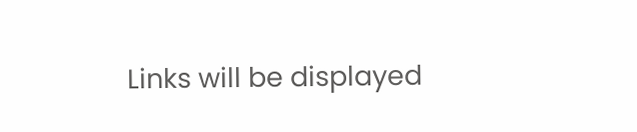Links will be displayed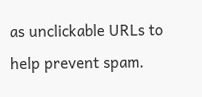as unclickable URLs to help prevent spam.